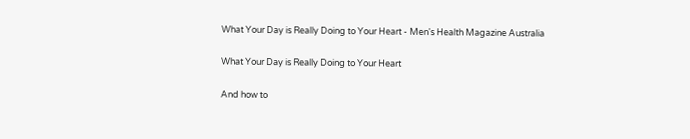What Your Day is Really Doing to Your Heart - Men's Health Magazine Australia

What Your Day is Really Doing to Your Heart

And how to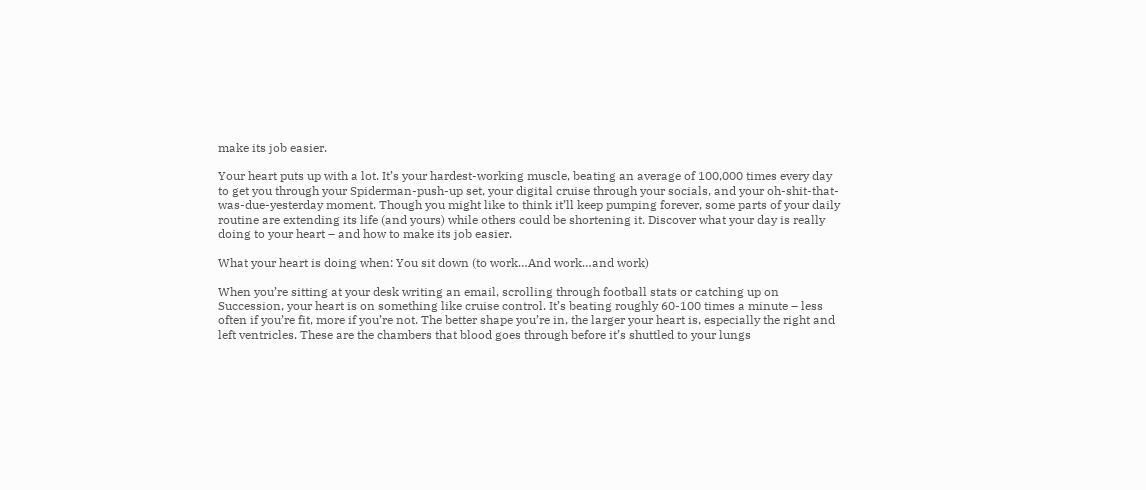make its job easier.

Your heart puts up with a lot. It’s your hardest-working muscle, beating an average of 100,000 times every day to get you through your Spiderman-push-up set, your digital cruise through your socials, and your oh-shit-that-was-due-yesterday moment. Though you might like to think it’ll keep pumping forever, some parts of your daily routine are extending its life (and yours) while others could be shortening it. Discover what your day is really doing to your heart – and how to make its job easier.

What your heart is doing when: You sit down (to work…And work…and work)

When you’re sitting at your desk writing an email, scrolling through football stats or catching up on Succession, your heart is on something like cruise control. It’s beating roughly 60-100 times a minute – less often if you’re fit, more if you’re not. The better shape you’re in, the larger your heart is, especially the right and left ventricles. These are the chambers that blood goes through before it’s shuttled to your lungs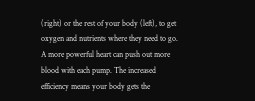(right) or the rest of your body (left), to get oxygen and nutrients where they need to go. A more powerful heart can push out more blood with each pump. The increased efficiency means your body gets the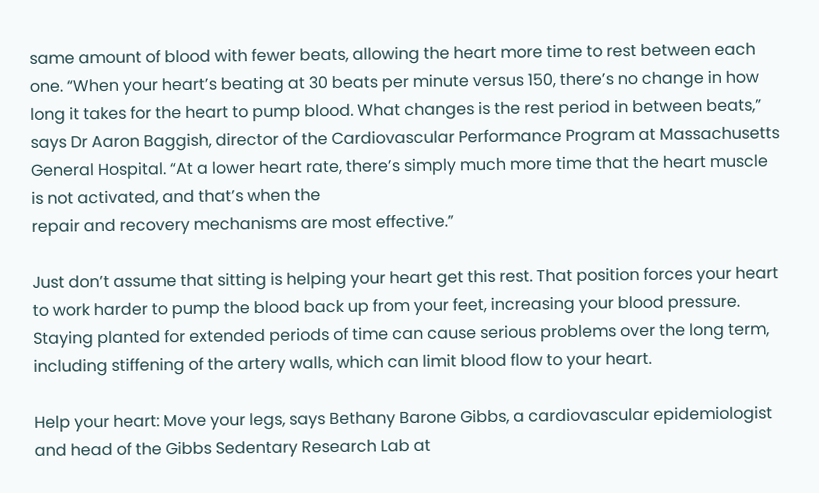same amount of blood with fewer beats, allowing the heart more time to rest between each one. “When your heart’s beating at 30 beats per minute versus 150, there’s no change in how long it takes for the heart to pump blood. What changes is the rest period in between beats,” says Dr Aaron Baggish, director of the Cardiovascular Performance Program at Massachusetts General Hospital. “At a lower heart rate, there’s simply much more time that the heart muscle is not activated, and that’s when the
repair and recovery mechanisms are most effective.”

Just don’t assume that sitting is helping your heart get this rest. That position forces your heart to work harder to pump the blood back up from your feet, increasing your blood pressure. Staying planted for extended periods of time can cause serious problems over the long term, including stiffening of the artery walls, which can limit blood flow to your heart.

Help your heart: Move your legs, says Bethany Barone Gibbs, a cardiovascular epidemiologist and head of the Gibbs Sedentary Research Lab at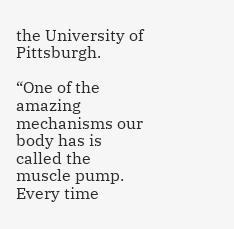the University of Pittsburgh.

“One of the amazing mechanisms our body has is called the muscle pump. Every time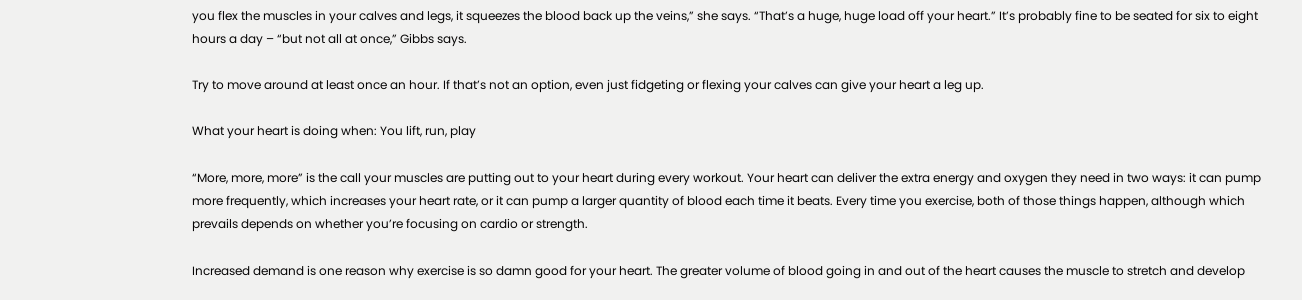you flex the muscles in your calves and legs, it squeezes the blood back up the veins,” she says. “That’s a huge, huge load off your heart.” It’s probably fine to be seated for six to eight hours a day – “but not all at once,” Gibbs says.

Try to move around at least once an hour. If that’s not an option, even just fidgeting or flexing your calves can give your heart a leg up.

What your heart is doing when: You lift, run, play

“More, more, more” is the call your muscles are putting out to your heart during every workout. Your heart can deliver the extra energy and oxygen they need in two ways: it can pump more frequently, which increases your heart rate, or it can pump a larger quantity of blood each time it beats. Every time you exercise, both of those things happen, although which prevails depends on whether you’re focusing on cardio or strength.

Increased demand is one reason why exercise is so damn good for your heart. The greater volume of blood going in and out of the heart causes the muscle to stretch and develop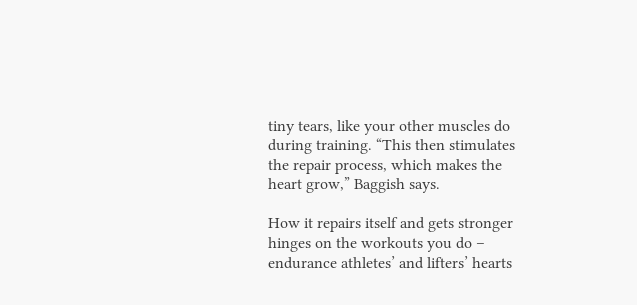tiny tears, like your other muscles do during training. “This then stimulates the repair process, which makes the heart grow,” Baggish says.

How it repairs itself and gets stronger hinges on the workouts you do – endurance athletes’ and lifters’ hearts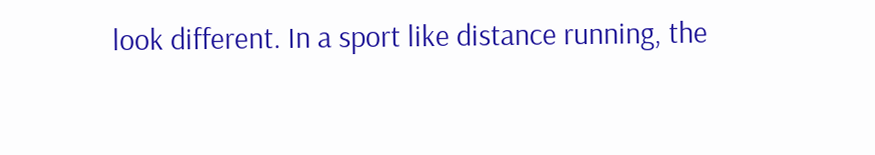look different. In a sport like distance running, the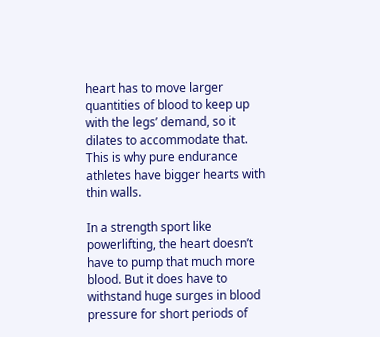heart has to move larger quantities of blood to keep up with the legs’ demand, so it dilates to accommodate that. This is why pure endurance athletes have bigger hearts with thin walls.

In a strength sport like powerlifting, the heart doesn’t have to pump that much more blood. But it does have to withstand huge surges in blood pressure for short periods of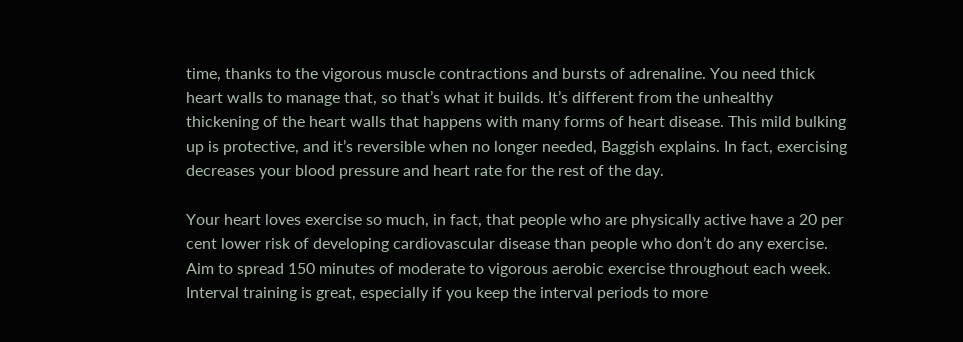time, thanks to the vigorous muscle contractions and bursts of adrenaline. You need thick heart walls to manage that, so that’s what it builds. It’s different from the unhealthy thickening of the heart walls that happens with many forms of heart disease. This mild bulking up is protective, and it’s reversible when no longer needed, Baggish explains. In fact, exercising decreases your blood pressure and heart rate for the rest of the day.

Your heart loves exercise so much, in fact, that people who are physically active have a 20 per cent lower risk of developing cardiovascular disease than people who don’t do any exercise. Aim to spread 150 minutes of moderate to vigorous aerobic exercise throughout each week. Interval training is great, especially if you keep the interval periods to more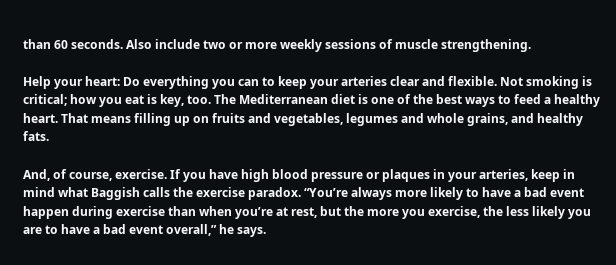than 60 seconds. Also include two or more weekly sessions of muscle strengthening.

Help your heart: Do everything you can to keep your arteries clear and flexible. Not smoking is critical; how you eat is key, too. The Mediterranean diet is one of the best ways to feed a healthy heart. That means filling up on fruits and vegetables, legumes and whole grains, and healthy fats.

And, of course, exercise. If you have high blood pressure or plaques in your arteries, keep in mind what Baggish calls the exercise paradox. “You’re always more likely to have a bad event happen during exercise than when you’re at rest, but the more you exercise, the less likely you are to have a bad event overall,” he says.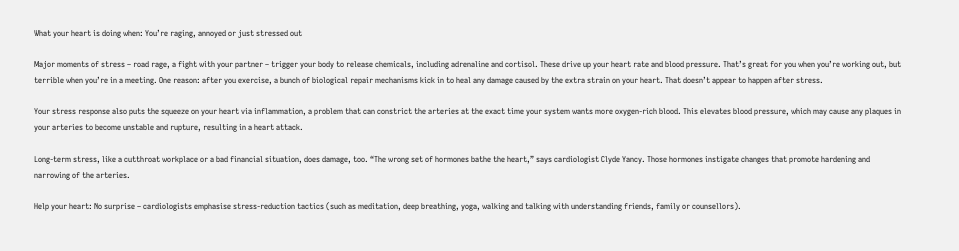What your heart is doing when: You’re raging, annoyed or just stressed out

Major moments of stress – road rage, a fight with your partner – trigger your body to release chemicals, including adrenaline and cortisol. These drive up your heart rate and blood pressure. That’s great for you when you’re working out, but terrible when you’re in a meeting. One reason: after you exercise, a bunch of biological repair mechanisms kick in to heal any damage caused by the extra strain on your heart. That doesn’t appear to happen after stress.

Your stress response also puts the squeeze on your heart via inflammation, a problem that can constrict the arteries at the exact time your system wants more oxygen-rich blood. This elevates blood pressure, which may cause any plaques in your arteries to become unstable and rupture, resulting in a heart attack.

Long-term stress, like a cutthroat workplace or a bad financial situation, does damage, too. “The wrong set of hormones bathe the heart,” says cardiologist Clyde Yancy. Those hormones instigate changes that promote hardening and narrowing of the arteries.

Help your heart: No surprise – cardiologists emphasise stress-reduction tactics (such as meditation, deep breathing, yoga, walking and talking with understanding friends, family or counsellors).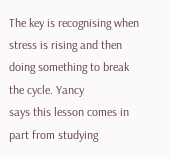The key is recognising when stress is rising and then doing something to break the cycle. Yancy
says this lesson comes in part from studying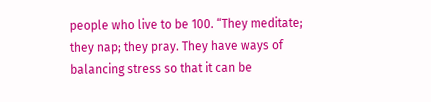people who live to be 100. “They meditate;
they nap; they pray. They have ways of balancing stress so that it can be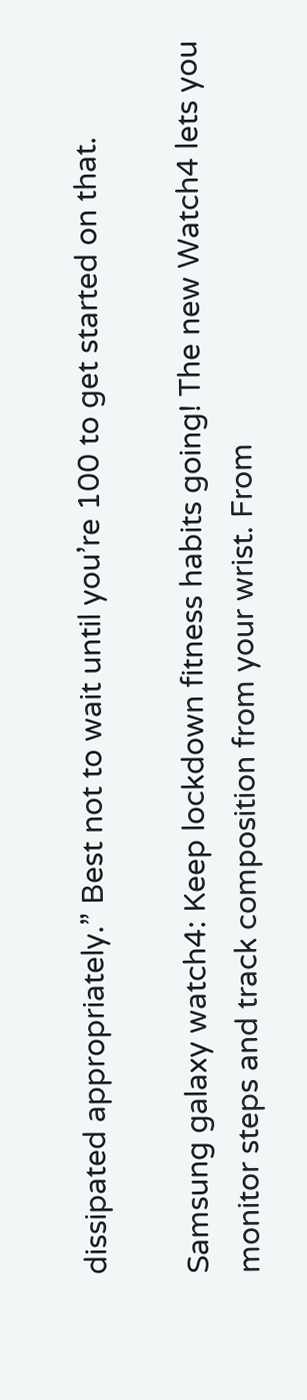dissipated appropriately.” Best not to wait until you’re 100 to get started on that.

Samsung galaxy watch4: Keep lockdown fitness habits going! The new Watch4 lets you monitor steps and track composition from your wrist. From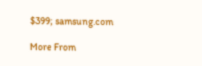$399; samsung.com

More From